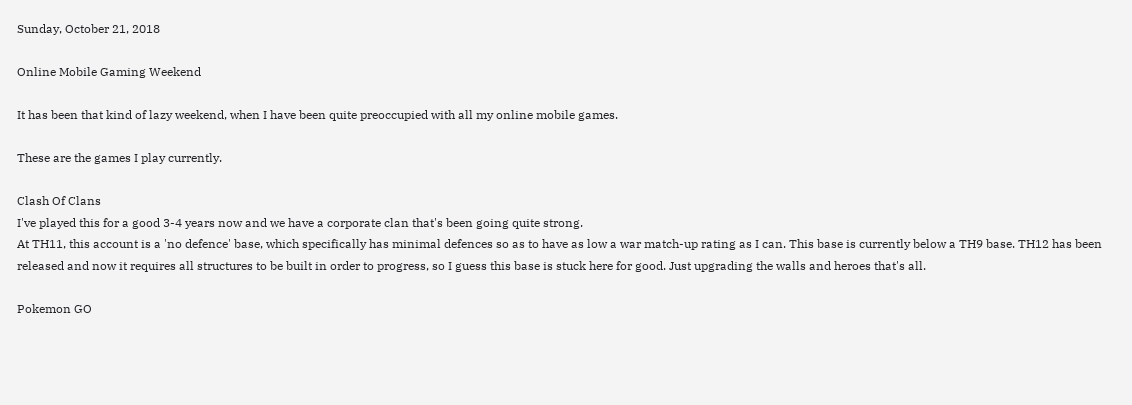Sunday, October 21, 2018

Online Mobile Gaming Weekend

It has been that kind of lazy weekend, when I have been quite preoccupied with all my online mobile games.

These are the games I play currently.

Clash Of Clans
I've played this for a good 3-4 years now and we have a corporate clan that's been going quite strong.
At TH11, this account is a 'no defence' base, which specifically has minimal defences so as to have as low a war match-up rating as I can. This base is currently below a TH9 base. TH12 has been released and now it requires all structures to be built in order to progress, so I guess this base is stuck here for good. Just upgrading the walls and heroes that's all.

Pokemon GO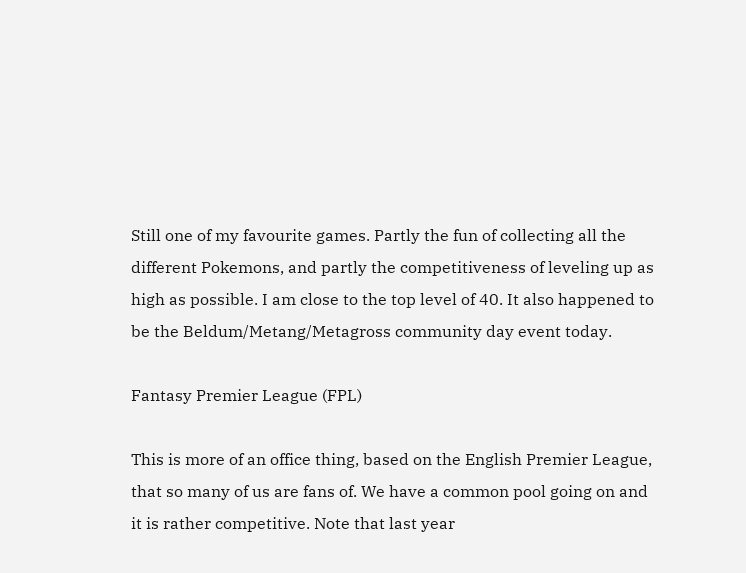Still one of my favourite games. Partly the fun of collecting all the different Pokemons, and partly the competitiveness of leveling up as high as possible. I am close to the top level of 40. It also happened to be the Beldum/Metang/Metagross community day event today.

Fantasy Premier League (FPL)

This is more of an office thing, based on the English Premier League, that so many of us are fans of. We have a common pool going on and it is rather competitive. Note that last year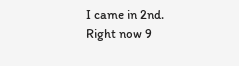I came in 2nd. Right now 9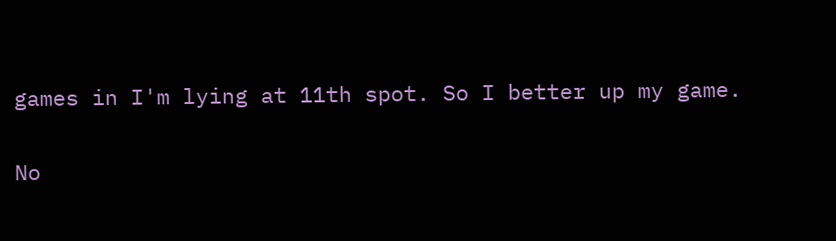games in I'm lying at 11th spot. So I better up my game.

No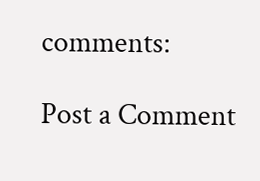comments:

Post a Comment